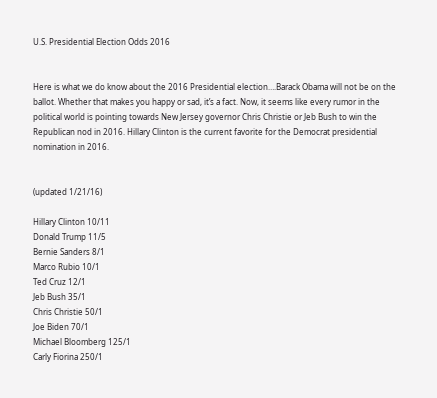U.S. Presidential Election Odds 2016


Here is what we do know about the 2016 Presidential election….Barack Obama will not be on the ballot. Whether that makes you happy or sad, it’s a fact. Now, it seems like every rumor in the political world is pointing towards New Jersey governor Chris Christie or Jeb Bush to win the Republican nod in 2016. Hillary Clinton is the current favorite for the Democrat presidential nomination in 2016.


(updated 1/21/16)

Hillary Clinton 10/11
Donald Trump 11/5
Bernie Sanders 8/1
Marco Rubio 10/1
Ted Cruz 12/1
Jeb Bush 35/1
Chris Christie 50/1
Joe Biden 70/1
Michael Bloomberg 125/1
Carly Fiorina 250/1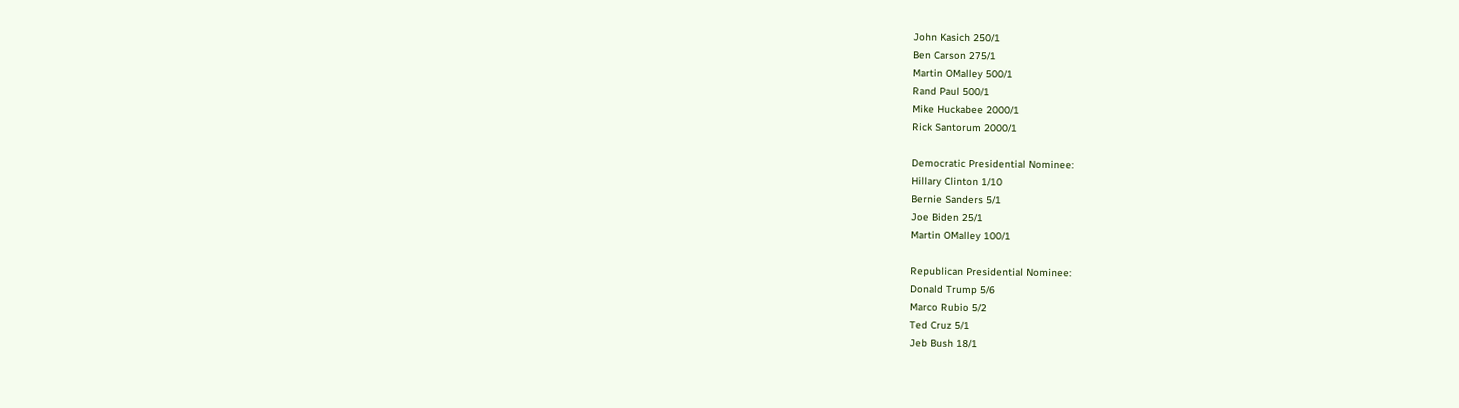John Kasich 250/1
Ben Carson 275/1
Martin OMalley 500/1
Rand Paul 500/1
Mike Huckabee 2000/1
Rick Santorum 2000/1

Democratic Presidential Nominee:
Hillary Clinton 1/10
Bernie Sanders 5/1
Joe Biden 25/1
Martin OMalley 100/1

Republican Presidential Nominee:
Donald Trump 5/6
Marco Rubio 5/2
Ted Cruz 5/1
Jeb Bush 18/1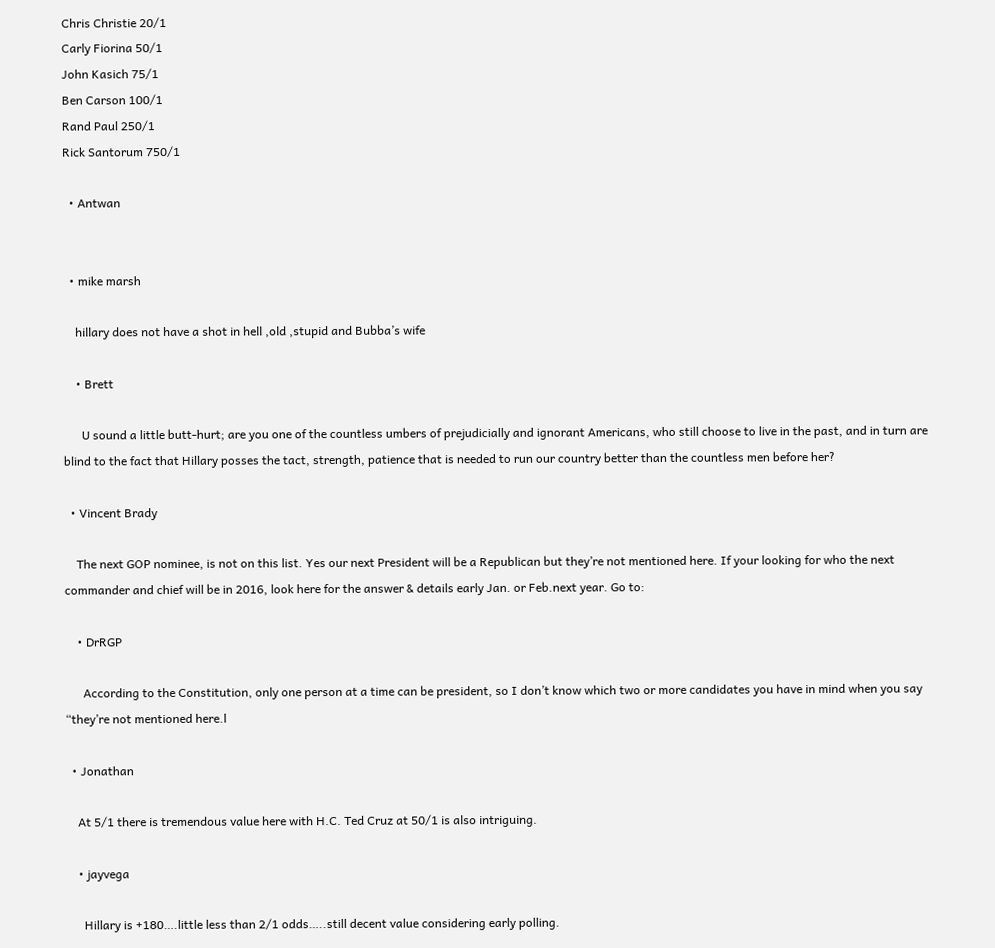Chris Christie 20/1
Carly Fiorina 50/1
John Kasich 75/1
Ben Carson 100/1
Rand Paul 250/1
Rick Santorum 750/1

  • Antwan


  • mike marsh

    hillary does not have a shot in hell ,old ,stupid and Bubba’s wife

    • Brett

      U sound a little butt-hurt; are you one of the countless umbers of prejudicially and ignorant Americans, who still choose to live in the past, and in turn are blind to the fact that Hillary posses the tact, strength, patience that is needed to run our country better than the countless men before her?

  • Vincent Brady

    The next GOP nominee, is not on this list. Yes our next President will be a Republican but they’re not mentioned here. If your looking for who the next commander and chief will be in 2016, look here for the answer & details early Jan. or Feb.next year. Go to:

    • DrRGP

      According to the Constitution, only one person at a time can be president, so I don’t know which two or more candidates you have in mind when you say “they’re not mentioned here.l

  • Jonathan

    At 5/1 there is tremendous value here with H.C. Ted Cruz at 50/1 is also intriguing.

    • jayvega

      Hillary is +180….little less than 2/1 odds…..still decent value considering early polling.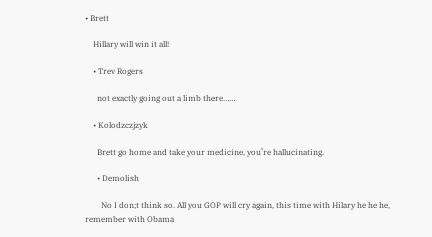• Brett

    Hillary will win it all!

    • Trev Rogers

      not exactly going out a limb there……

    • Kolodzczjzyk

      Brett go home and take your medicine, you’re hallucinating.

      • Demolish

        No I don;t think so. All you GOP will cry again, this time with Hilary he he he, remember with Obama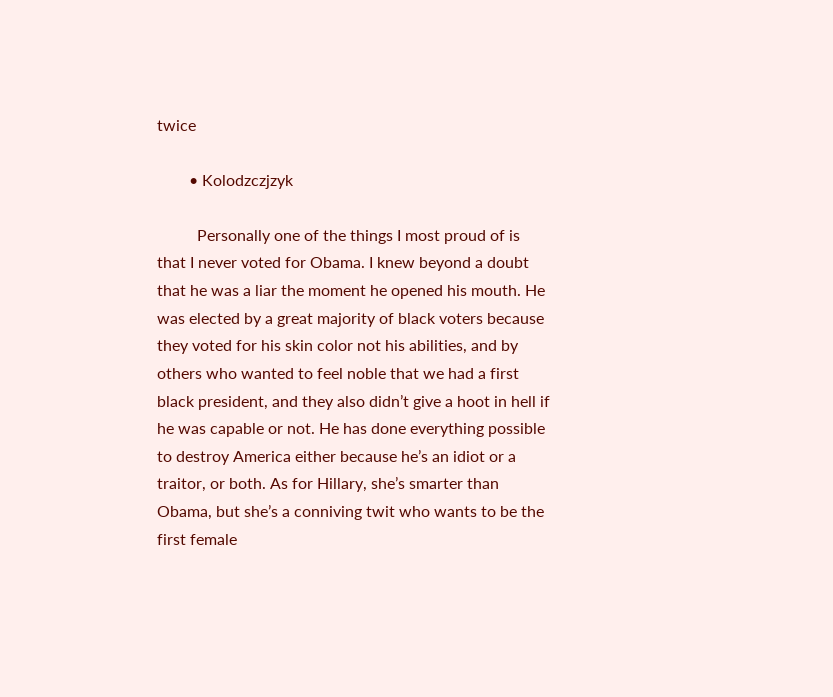twice

        • Kolodzczjzyk

          Personally one of the things I most proud of is that I never voted for Obama. I knew beyond a doubt that he was a liar the moment he opened his mouth. He was elected by a great majority of black voters because they voted for his skin color not his abilities, and by others who wanted to feel noble that we had a first black president, and they also didn’t give a hoot in hell if he was capable or not. He has done everything possible to destroy America either because he’s an idiot or a traitor, or both. As for Hillary, she’s smarter than Obama, but she’s a conniving twit who wants to be the first female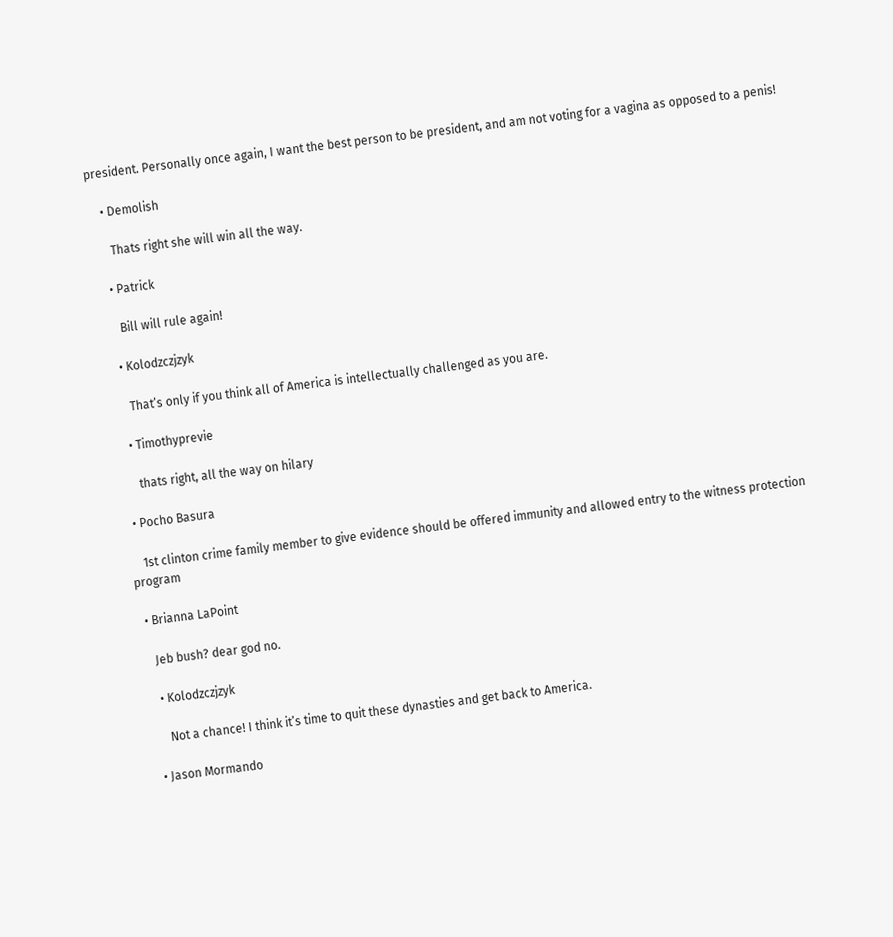president. Personally once again, I want the best person to be president, and am not voting for a vagina as opposed to a penis!

    • Demolish

      Thats right she will win all the way.

    • Patrick

      Bill will rule again!

    • Kolodzczjzyk

      That’s only if you think all of America is intellectually challenged as you are.

    • Timothyprevie

      thats right, all the way on hilary

  • Pocho Basura

    1st clinton crime family member to give evidence should be offered immunity and allowed entry to the witness protection program

  • Brianna LaPoint

    Jeb bush? dear god no.

    • Kolodzczjzyk

      Not a chance! I think it’s time to quit these dynasties and get back to America.

  • Jason Mormando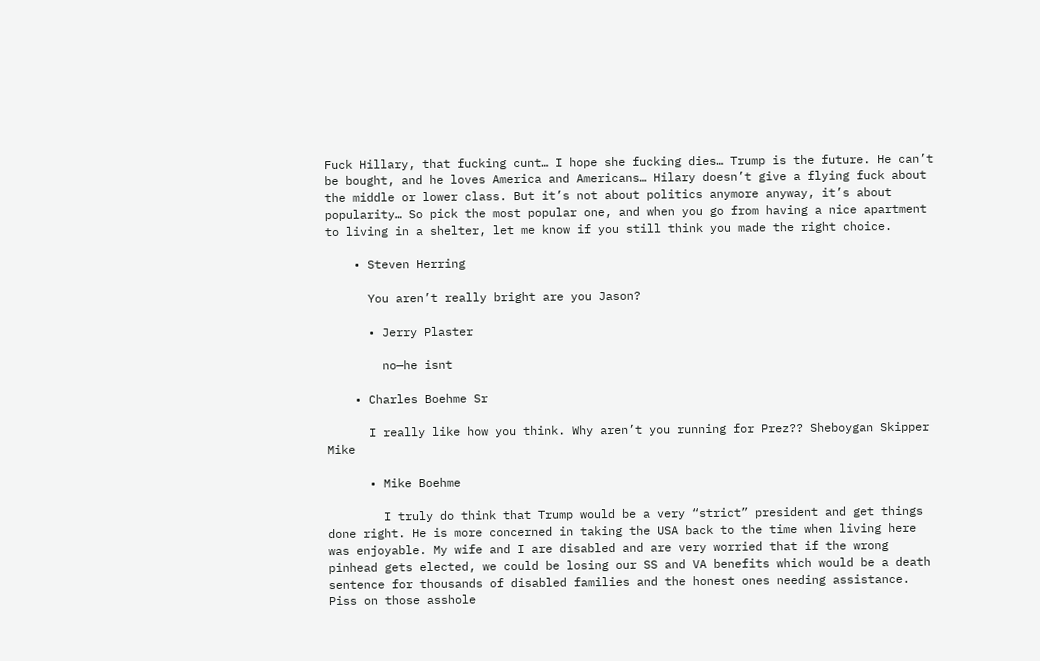Fuck Hillary, that fucking cunt… I hope she fucking dies… Trump is the future. He can’t be bought, and he loves America and Americans… Hilary doesn’t give a flying fuck about the middle or lower class. But it’s not about politics anymore anyway, it’s about popularity… So pick the most popular one, and when you go from having a nice apartment to living in a shelter, let me know if you still think you made the right choice.

    • Steven Herring

      You aren’t really bright are you Jason?

      • Jerry Plaster

        no—he isnt

    • Charles Boehme Sr

      I really like how you think. Why aren’t you running for Prez?? Sheboygan Skipper Mike

      • Mike Boehme

        I truly do think that Trump would be a very “strict” president and get things done right. He is more concerned in taking the USA back to the time when living here was enjoyable. My wife and I are disabled and are very worried that if the wrong pinhead gets elected, we could be losing our SS and VA benefits which would be a death sentence for thousands of disabled families and the honest ones needing assistance. Piss on those asshole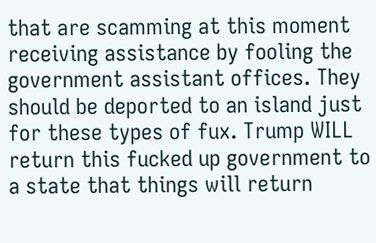that are scamming at this moment receiving assistance by fooling the government assistant offices. They should be deported to an island just for these types of fux. Trump WILL return this fucked up government to a state that things will return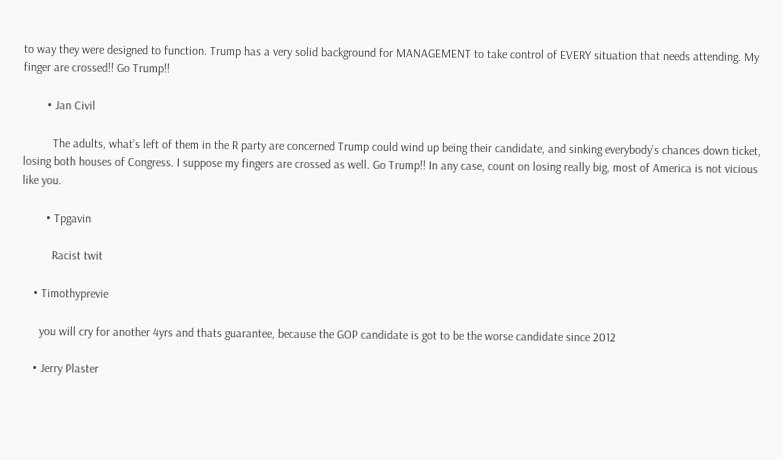to way they were designed to function. Trump has a very solid background for MANAGEMENT to take control of EVERY situation that needs attending. My finger are crossed!! Go Trump!!

        • Jan Civil

          The adults, what’s left of them in the R party are concerned Trump could wind up being their candidate, and sinking everybody’s chances down ticket, losing both houses of Congress. I suppose my fingers are crossed as well. Go Trump!! In any case, count on losing really big, most of America is not vicious like you.

        • Tpgavin

          Racist twit

    • Timothyprevie

      you will cry for another 4yrs and thats guarantee, because the GOP candidate is got to be the worse candidate since 2012

    • Jerry Plaster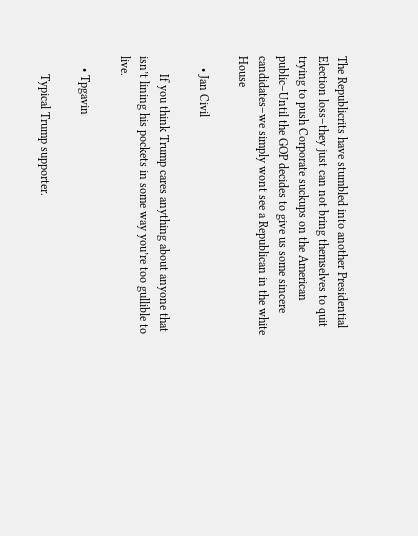The Republicrits have stumbled into another Presidential Election loss–they just can not bring themselves to quit trying to push Corporate suckups on the American public–Until the GOP decides to give us some sincere candidates–we simply wont see a Republican in the white House

    • Jan Civil

      If you think Trump cares anything about anyone that isn’t lining his pockets in some way you’re too gullible to live.

    • Tpgavin

      Typical Trump supporter.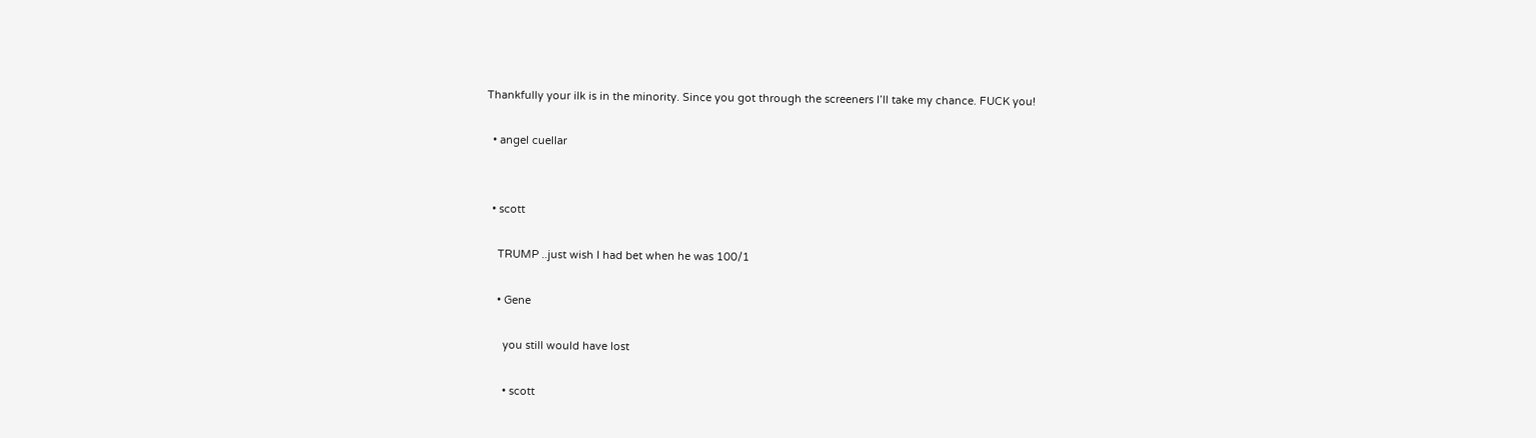Thankfully your ilk is in the minority. Since you got through the screeners I’ll take my chance. FUCK you!

  • angel cuellar


  • scott

    TRUMP ..just wish I had bet when he was 100/1

    • Gene

      you still would have lost

      • scott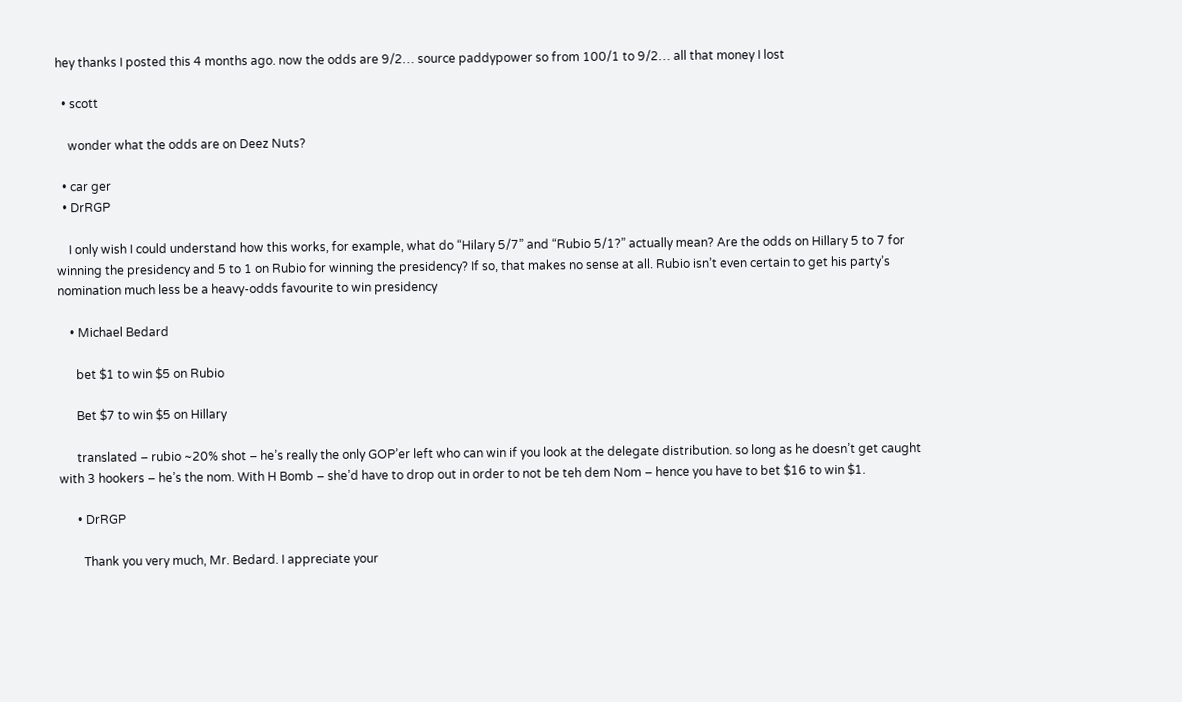hey thanks I posted this 4 months ago. now the odds are 9/2… source paddypower so from 100/1 to 9/2… all that money I lost

  • scott

    wonder what the odds are on Deez Nuts?

  • car ger
  • DrRGP

    I only wish I could understand how this works, for example, what do “Hilary 5/7” and “Rubio 5/1?” actually mean? Are the odds on Hillary 5 to 7 for winning the presidency and 5 to 1 on Rubio for winning the presidency? If so, that makes no sense at all. Rubio isn’t even certain to get his party’s nomination much less be a heavy-odds favourite to win presidency

    • Michael Bedard

      bet $1 to win $5 on Rubio

      Bet $7 to win $5 on Hillary

      translated – rubio ~20% shot – he’s really the only GOP’er left who can win if you look at the delegate distribution. so long as he doesn’t get caught with 3 hookers – he’s the nom. With H Bomb – she’d have to drop out in order to not be teh dem Nom – hence you have to bet $16 to win $1.

      • DrRGP

        Thank you very much, Mr. Bedard. I appreciate your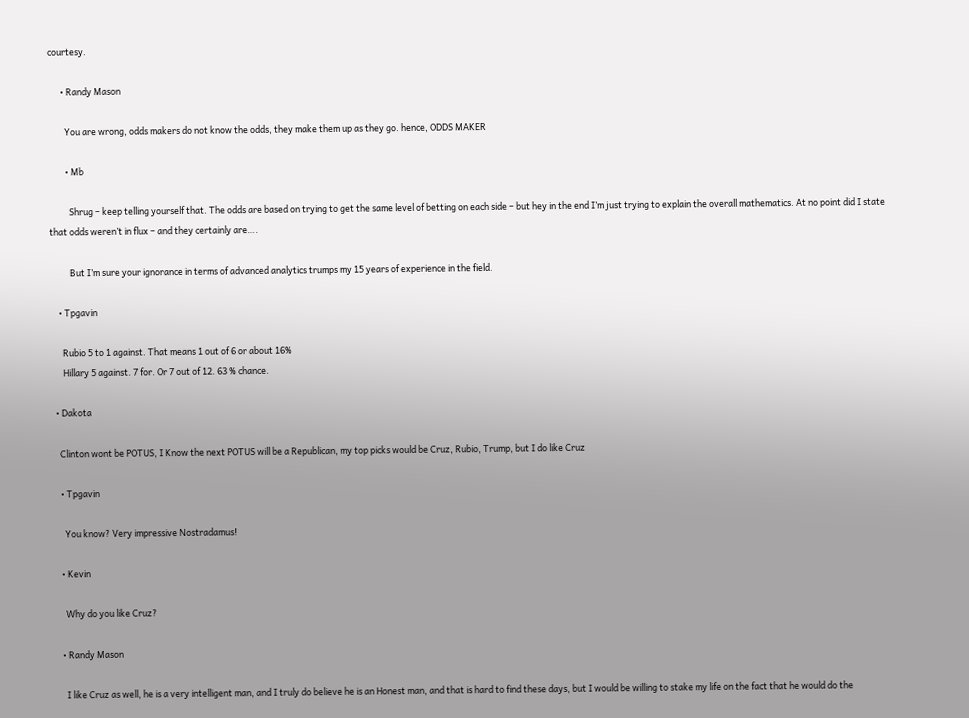courtesy.

      • Randy Mason

        You are wrong, odds makers do not know the odds, they make them up as they go. hence, ODDS MAKER

        • Mb

          Shrug – keep telling yourself that. The odds are based on trying to get the same level of betting on each side – but hey in the end I’m just trying to explain the overall mathematics. At no point did I state that odds weren’t in flux – and they certainly are….

          But I’m sure your ignorance in terms of advanced analytics trumps my 15 years of experience in the field.

    • Tpgavin

      Rubio 5 to 1 against. That means 1 out of 6 or about 16%
      Hillary 5 against. 7 for. Or 7 out of 12. 63 % chance.

  • Dakota

    Clinton wont be POTUS, I Know the next POTUS will be a Republican, my top picks would be Cruz, Rubio, Trump, but I do like Cruz

    • Tpgavin

      You know? Very impressive Nostradamus!

    • Kevin

      Why do you like Cruz?

    • Randy Mason

      I like Cruz as well, he is a very intelligent man, and I truly do believe he is an Honest man, and that is hard to find these days, but I would be willing to stake my life on the fact that he would do the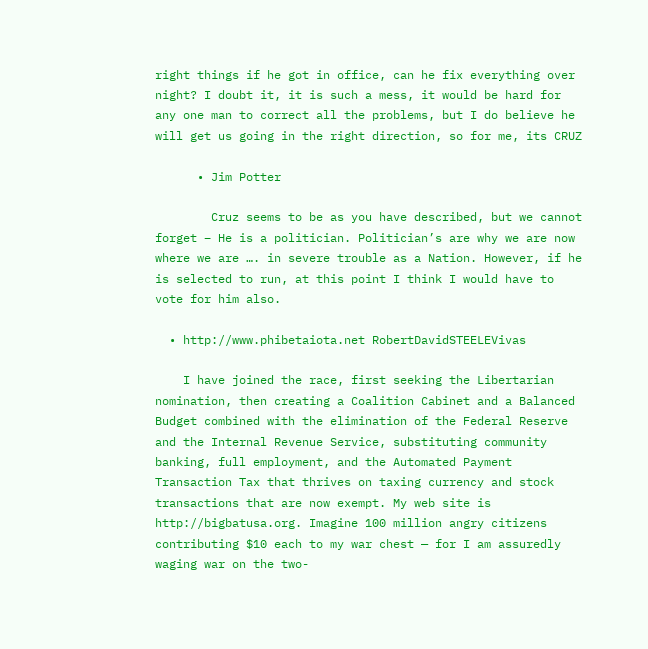right things if he got in office, can he fix everything over night? I doubt it, it is such a mess, it would be hard for any one man to correct all the problems, but I do believe he will get us going in the right direction, so for me, its CRUZ

      • Jim Potter

        Cruz seems to be as you have described, but we cannot forget – He is a politician. Politician’s are why we are now where we are …. in severe trouble as a Nation. However, if he is selected to run, at this point I think I would have to vote for him also.

  • http://www.phibetaiota.net RobertDavidSTEELEVivas

    I have joined the race, first seeking the Libertarian nomination, then creating a Coalition Cabinet and a Balanced Budget combined with the elimination of the Federal Reserve and the Internal Revenue Service, substituting community banking, full employment, and the Automated Payment Transaction Tax that thrives on taxing currency and stock transactions that are now exempt. My web site is http://bigbatusa.org. Imagine 100 million angry citizens contributing $10 each to my war chest — for I am assuredly waging war on the two-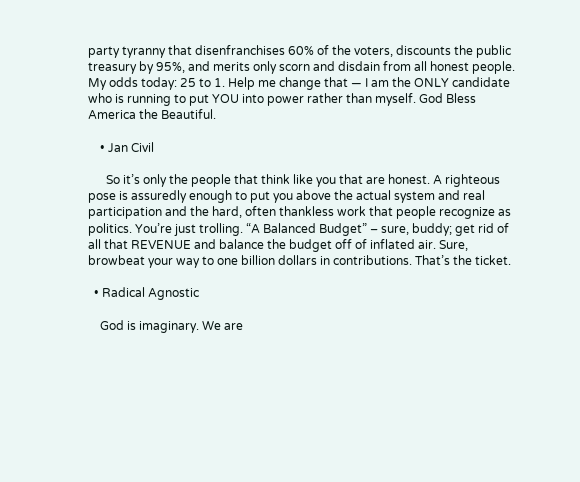party tyranny that disenfranchises 60% of the voters, discounts the public treasury by 95%, and merits only scorn and disdain from all honest people. My odds today: 25 to 1. Help me change that — I am the ONLY candidate who is running to put YOU into power rather than myself. God Bless America the Beautiful.

    • Jan Civil

      So it’s only the people that think like you that are honest. A righteous pose is assuredly enough to put you above the actual system and real participation and the hard, often thankless work that people recognize as politics. You’re just trolling. “A Balanced Budget” – sure, buddy; get rid of all that REVENUE and balance the budget off of inflated air. Sure, browbeat your way to one billion dollars in contributions. That’s the ticket.

  • Radical Agnostic

    God is imaginary. We are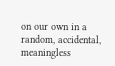on our own in a random, accidental, meaningless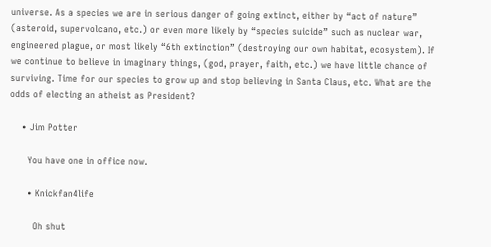universe. As a species we are in serious danger of going extinct, either by “act of nature” (asteroid, supervolcano, etc.) or even more likely by “species suicide” such as nuclear war, engineered plague, or most likely “6th extinction” (destroying our own habitat, ecosystem). If we continue to believe in imaginary things, (god, prayer, faith, etc.) we have little chance of surviving. Time for our species to grow up and stop believing in Santa Claus, etc. What are the odds of electing an atheist as President?

    • Jim Potter

      You have one in office now.

      • Knickfan4life

        Oh shut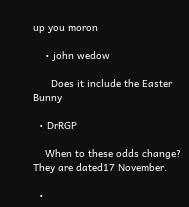up you moron

    • john wedow

      Does it include the Easter Bunny

  • DrRGP

    When to these odds change? They are dated17 November.

  •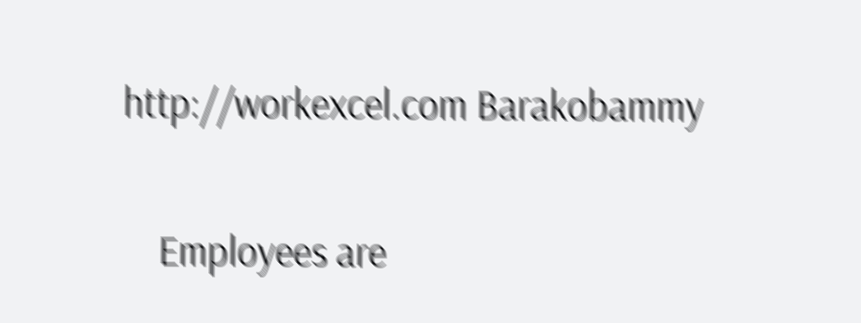http://workexcel.com Barakobammy

    Employees are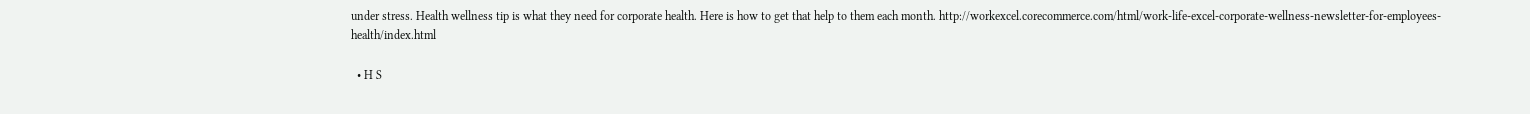under stress. Health wellness tip is what they need for corporate health. Here is how to get that help to them each month. http://workexcel.corecommerce.com/html/work-life-excel-corporate-wellness-newsletter-for-employees-health/index.html

  • H S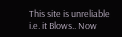This site is unreliable i.e. it Blows.. Now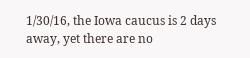1/30/16, the Iowa caucus is 2 days away, yet there are no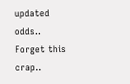updated odds.. Forget this crap..